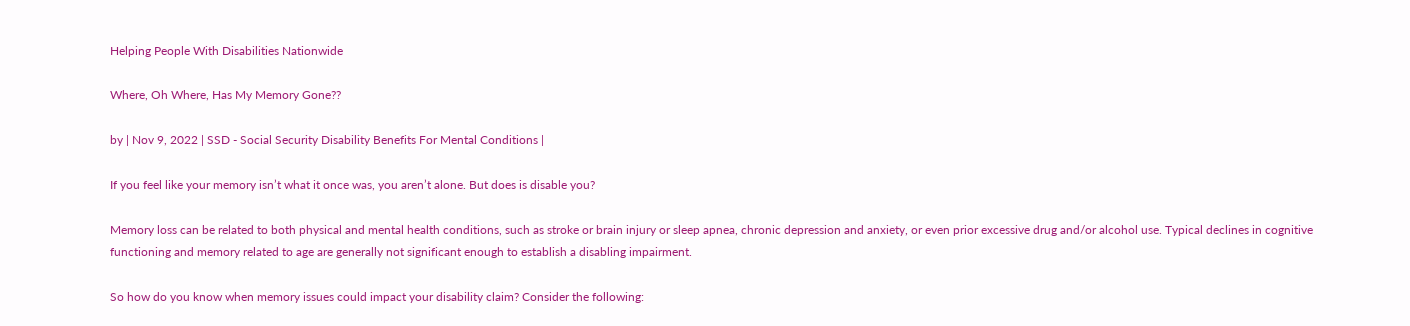Helping People With Disabilities Nationwide

Where, Oh Where, Has My Memory Gone??

by | Nov 9, 2022 | SSD - Social Security Disability Benefits For Mental Conditions |

If you feel like your memory isn’t what it once was, you aren’t alone. But does is disable you?

Memory loss can be related to both physical and mental health conditions, such as stroke or brain injury or sleep apnea, chronic depression and anxiety, or even prior excessive drug and/or alcohol use. Typical declines in cognitive functioning and memory related to age are generally not significant enough to establish a disabling impairment.

So how do you know when memory issues could impact your disability claim? Consider the following: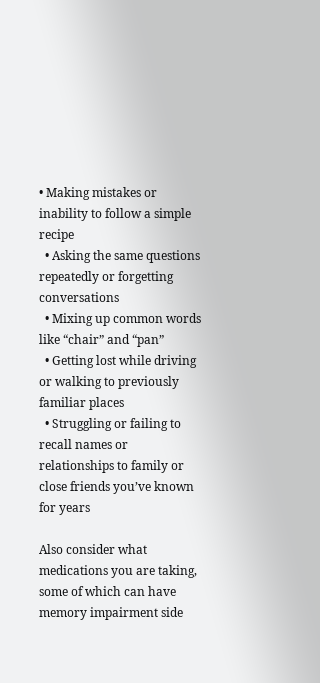• Making mistakes or inability to follow a simple recipe
  • Asking the same questions repeatedly or forgetting conversations
  • Mixing up common words like “chair” and “pan”
  • Getting lost while driving or walking to previously familiar places
  • Struggling or failing to recall names or relationships to family or close friends you’ve known for years

Also consider what medications you are taking, some of which can have memory impairment side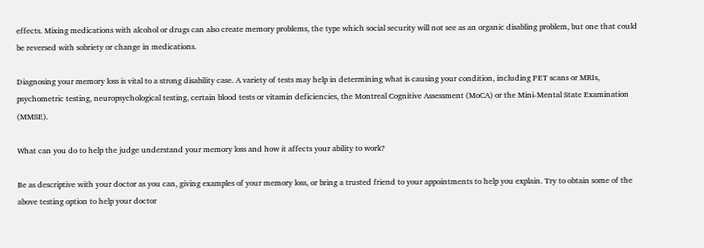effects. Mixing medications with alcohol or drugs can also create memory problems, the type which social security will not see as an organic disabling problem, but one that could be reversed with sobriety or change in medications.

Diagnosing your memory loss is vital to a strong disability case. A variety of tests may help in determining what is causing your condition, including PET scans or MRIs, psychometric testing, neuropsychological testing, certain blood tests or vitamin deficiencies, the Montreal Cognitive Assessment (MoCA) or the Mini-Mental State Examination (MMSE).

What can you do to help the judge understand your memory loss and how it affects your ability to work?

Be as descriptive with your doctor as you can, giving examples of your memory loss, or bring a trusted friend to your appointments to help you explain. Try to obtain some of the above testing option to help your doctor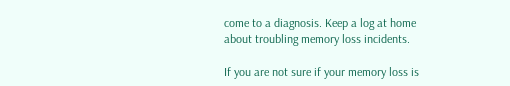come to a diagnosis. Keep a log at home about troubling memory loss incidents.

If you are not sure if your memory loss is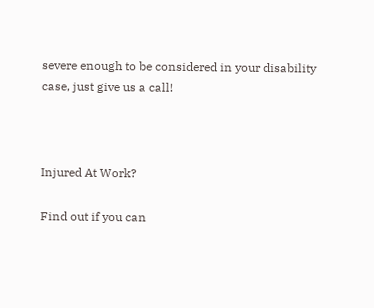severe enough to be considered in your disability case, just give us a call!



Injured At Work?

Find out if you can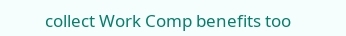collect Work Comp benefits too